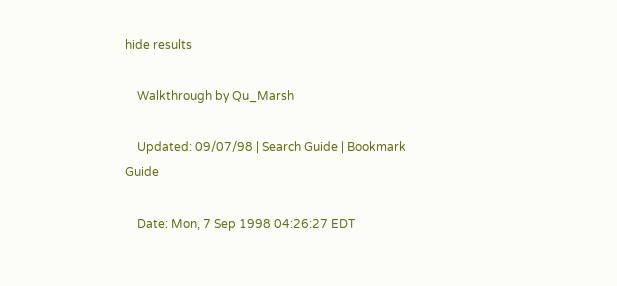hide results

    Walkthrough by Qu_Marsh

    Updated: 09/07/98 | Search Guide | Bookmark Guide

    Date: Mon, 7 Sep 1998 04:26:27 EDT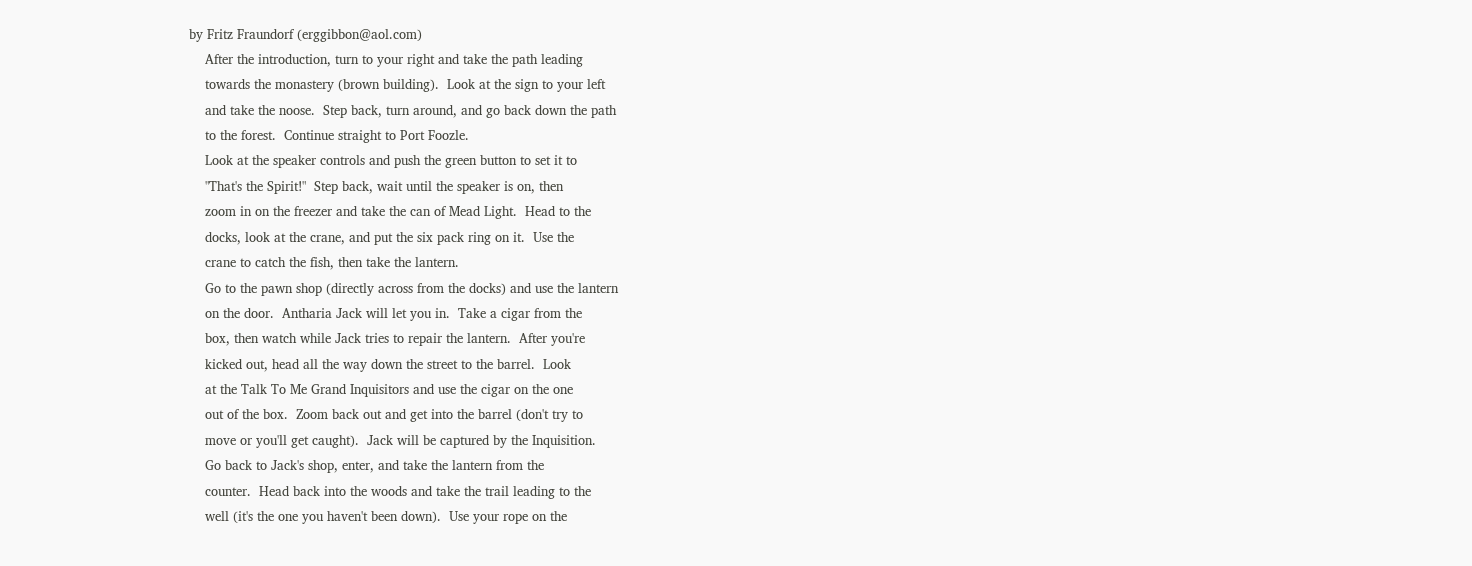by Fritz Fraundorf (erggibbon@aol.com)
    After the introduction, turn to your right and take the path leading
    towards the monastery (brown building).  Look at the sign to your left
    and take the noose.  Step back, turn around, and go back down the path
    to the forest.  Continue straight to Port Foozle.
    Look at the speaker controls and push the green button to set it to
    "That's the Spirit!"  Step back, wait until the speaker is on, then
    zoom in on the freezer and take the can of Mead Light.  Head to the
    docks, look at the crane, and put the six pack ring on it.  Use the
    crane to catch the fish, then take the lantern.
    Go to the pawn shop (directly across from the docks) and use the lantern
    on the door.  Antharia Jack will let you in.  Take a cigar from the
    box, then watch while Jack tries to repair the lantern.  After you're
    kicked out, head all the way down the street to the barrel.  Look
    at the Talk To Me Grand Inquisitors and use the cigar on the one
    out of the box.  Zoom back out and get into the barrel (don't try to
    move or you'll get caught).  Jack will be captured by the Inquisition.
    Go back to Jack's shop, enter, and take the lantern from the
    counter.  Head back into the woods and take the trail leading to the
    well (it's the one you haven't been down).  Use your rope on the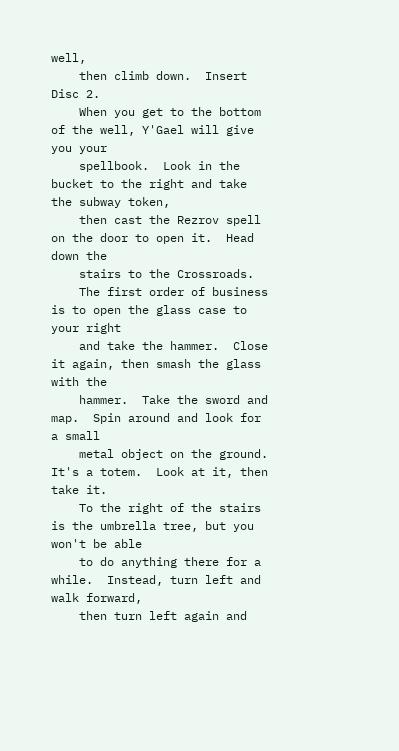well,
    then climb down.  Insert Disc 2.
    When you get to the bottom of the well, Y'Gael will give you your
    spellbook.  Look in the bucket to the right and take the subway token,
    then cast the Rezrov spell on the door to open it.  Head down the
    stairs to the Crossroads.
    The first order of business is to open the glass case to your right
    and take the hammer.  Close it again, then smash the glass with the
    hammer.  Take the sword and map.  Spin around and look for a small
    metal object on the ground.  It's a totem.  Look at it, then take it.
    To the right of the stairs is the umbrella tree, but you won't be able
    to do anything there for a while.  Instead, turn left and walk forward,
    then turn left again and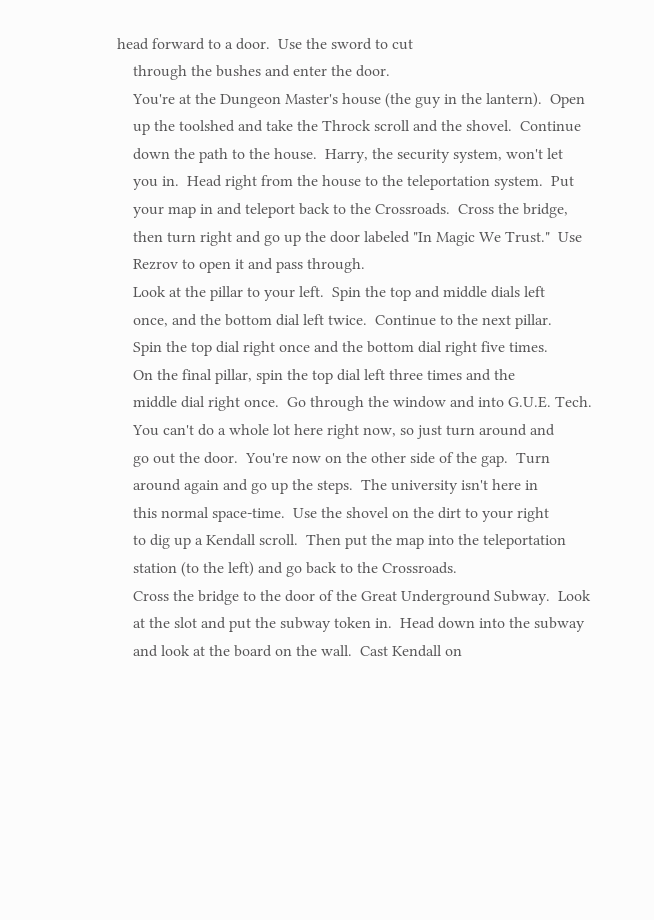head forward to a door.  Use the sword to cut
    through the bushes and enter the door.
    You're at the Dungeon Master's house (the guy in the lantern).  Open
    up the toolshed and take the Throck scroll and the shovel.  Continue
    down the path to the house.  Harry, the security system, won't let
    you in.  Head right from the house to the teleportation system.  Put
    your map in and teleport back to the Crossroads.  Cross the bridge,
    then turn right and go up the door labeled "In Magic We Trust."  Use
    Rezrov to open it and pass through.
    Look at the pillar to your left.  Spin the top and middle dials left
    once, and the bottom dial left twice.  Continue to the next pillar.
    Spin the top dial right once and the bottom dial right five times.
    On the final pillar, spin the top dial left three times and the
    middle dial right once.  Go through the window and into G.U.E. Tech.
    You can't do a whole lot here right now, so just turn around and
    go out the door.  You're now on the other side of the gap.  Turn
    around again and go up the steps.  The university isn't here in
    this normal space-time.  Use the shovel on the dirt to your right
    to dig up a Kendall scroll.  Then put the map into the teleportation
    station (to the left) and go back to the Crossroads.
    Cross the bridge to the door of the Great Underground Subway.  Look
    at the slot and put the subway token in.  Head down into the subway
    and look at the board on the wall.  Cast Kendall on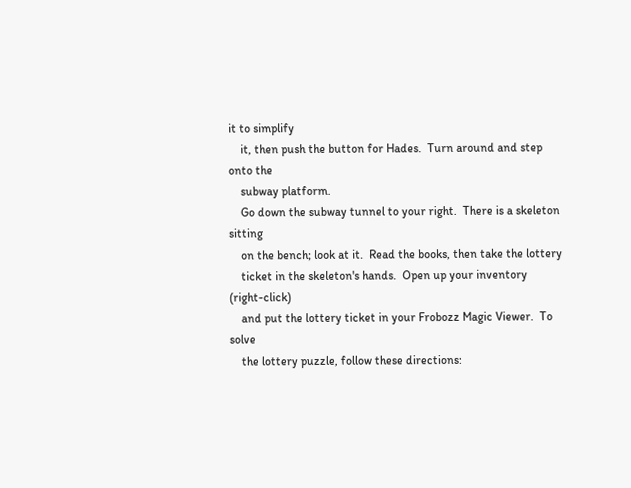it to simplify
    it, then push the button for Hades.  Turn around and step onto the
    subway platform.
    Go down the subway tunnel to your right.  There is a skeleton sitting
    on the bench; look at it.  Read the books, then take the lottery
    ticket in the skeleton's hands.  Open up your inventory (right-click)
    and put the lottery ticket in your Frobozz Magic Viewer.  To solve
    the lottery puzzle, follow these directions: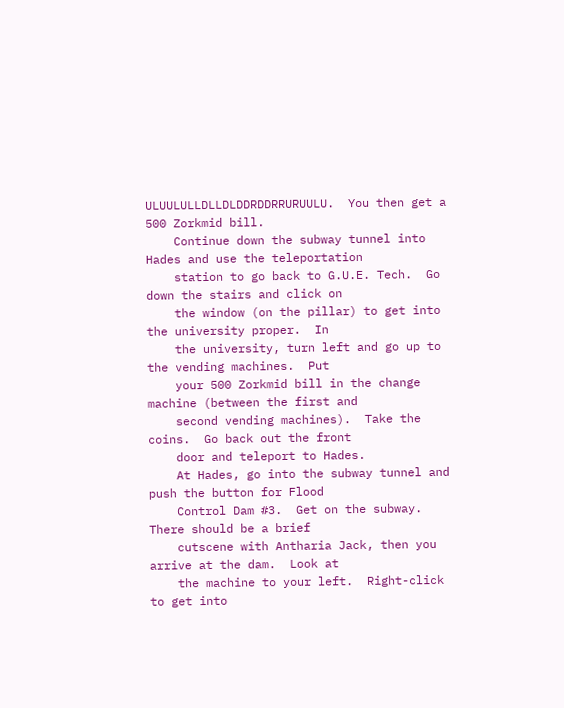ULUULULLDLLDLDDRDDRRURUULU.  You then get a 500 Zorkmid bill.
    Continue down the subway tunnel into Hades and use the teleportation
    station to go back to G.U.E. Tech.  Go down the stairs and click on
    the window (on the pillar) to get into the university proper.  In
    the university, turn left and go up to the vending machines.  Put
    your 500 Zorkmid bill in the change machine (between the first and
    second vending machines).  Take the coins.  Go back out the front
    door and teleport to Hades.
    At Hades, go into the subway tunnel and push the button for Flood
    Control Dam #3.  Get on the subway.  There should be a brief
    cutscene with Antharia Jack, then you arrive at the dam.  Look at
    the machine to your left.  Right-click to get into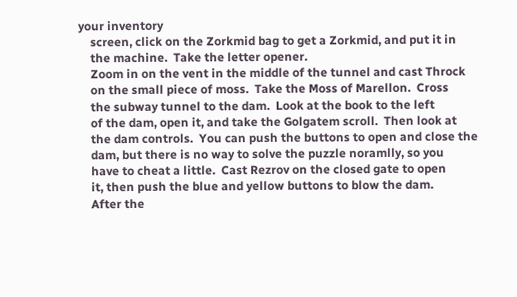your inventory
    screen, click on the Zorkmid bag to get a Zorkmid, and put it in
    the machine.  Take the letter opener.
    Zoom in on the vent in the middle of the tunnel and cast Throck
    on the small piece of moss.  Take the Moss of Marellon.  Cross
    the subway tunnel to the dam.  Look at the book to the left
    of the dam, open it, and take the Golgatem scroll.  Then look at
    the dam controls.  You can push the buttons to open and close the
    dam, but there is no way to solve the puzzle noramlly, so you
    have to cheat a little.  Cast Rezrov on the closed gate to open
    it, then push the blue and yellow buttons to blow the dam.
    After the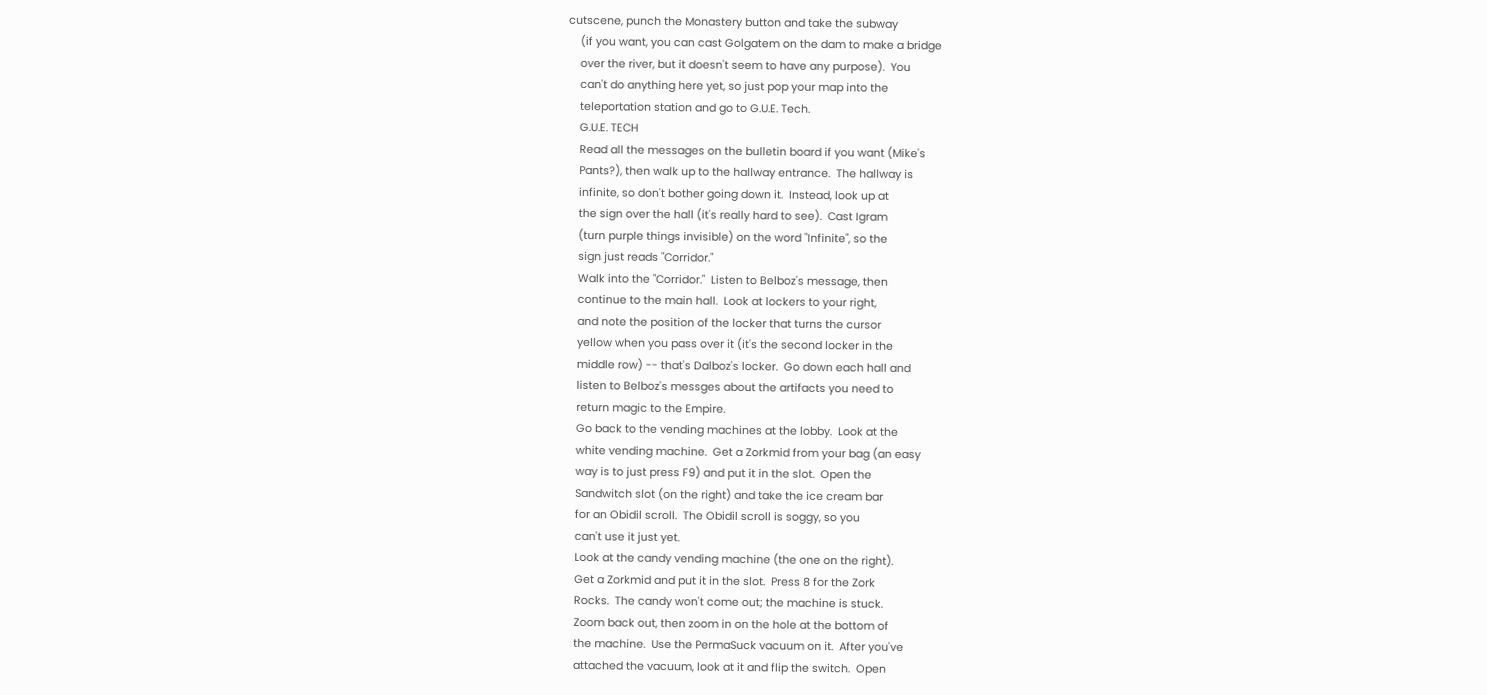cutscene, punch the Monastery button and take the subway
    (if you want, you can cast Golgatem on the dam to make a bridge
    over the river, but it doesn't seem to have any purpose).  You
    can't do anything here yet, so just pop your map into the
    teleportation station and go to G.U.E. Tech.
    G.U.E. TECH
    Read all the messages on the bulletin board if you want (Mike's
    Pants?), then walk up to the hallway entrance.  The hallway is
    infinite, so don't bother going down it.  Instead, look up at
    the sign over the hall (it's really hard to see).  Cast Igram
    (turn purple things invisible) on the word "Infinite", so the
    sign just reads "Corridor."
    Walk into the "Corridor."  Listen to Belboz's message, then
    continue to the main hall.  Look at lockers to your right,
    and note the position of the locker that turns the cursor
    yellow when you pass over it (it's the second locker in the
    middle row) -- that's Dalboz's locker.  Go down each hall and
    listen to Belboz's messges about the artifacts you need to
    return magic to the Empire.
    Go back to the vending machines at the lobby.  Look at the
    white vending machine.  Get a Zorkmid from your bag (an easy
    way is to just press F9) and put it in the slot.  Open the
    Sandwitch slot (on the right) and take the ice cream bar
    for an Obidil scroll.  The Obidil scroll is soggy, so you
    can't use it just yet.
    Look at the candy vending machine (the one on the right).
    Get a Zorkmid and put it in the slot.  Press 8 for the Zork
    Rocks.  The candy won't come out; the machine is stuck.
    Zoom back out, then zoom in on the hole at the bottom of
    the machine.  Use the PermaSuck vacuum on it.  After you've
    attached the vacuum, look at it and flip the switch.  Open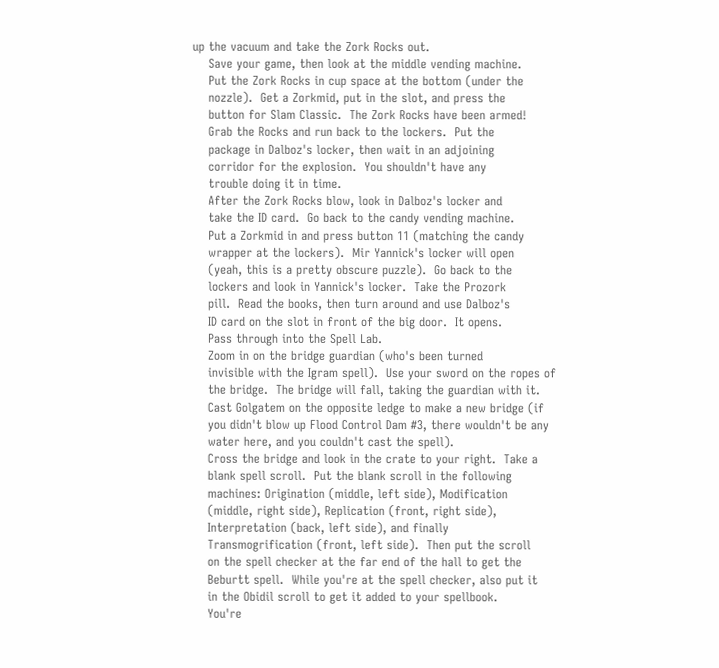up the vacuum and take the Zork Rocks out.
    Save your game, then look at the middle vending machine.
    Put the Zork Rocks in cup space at the bottom (under the
    nozzle).  Get a Zorkmid, put in the slot, and press the
    button for Slam Classic.  The Zork Rocks have been armed!
    Grab the Rocks and run back to the lockers.  Put the
    package in Dalboz's locker, then wait in an adjoining
    corridor for the explosion.  You shouldn't have any
    trouble doing it in time.
    After the Zork Rocks blow, look in Dalboz's locker and
    take the ID card.  Go back to the candy vending machine.
    Put a Zorkmid in and press button 11 (matching the candy
    wrapper at the lockers).  Mir Yannick's locker will open
    (yeah, this is a pretty obscure puzzle).  Go back to the
    lockers and look in Yannick's locker.  Take the Prozork
    pill.  Read the books, then turn around and use Dalboz's
    ID card on the slot in front of the big door.  It opens.
    Pass through into the Spell Lab.
    Zoom in on the bridge guardian (who's been turned
    invisible with the Igram spell).  Use your sword on the ropes of
    the bridge.  The bridge will fall, taking the guardian with it.
    Cast Golgatem on the opposite ledge to make a new bridge (if
    you didn't blow up Flood Control Dam #3, there wouldn't be any
    water here, and you couldn't cast the spell).
    Cross the bridge and look in the crate to your right.  Take a
    blank spell scroll.  Put the blank scroll in the following
    machines: Origination (middle, left side), Modification
    (middle, right side), Replication (front, right side),
    Interpretation (back, left side), and finally
    Transmogrification (front, left side).  Then put the scroll
    on the spell checker at the far end of the hall to get the
    Beburtt spell.  While you're at the spell checker, also put it
    in the Obidil scroll to get it added to your spellbook.
    You're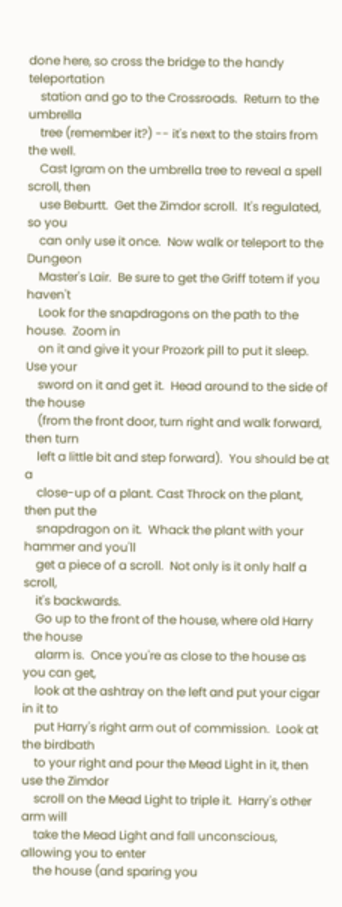done here, so cross the bridge to the handy teleportation
    station and go to the Crossroads.  Return to the umbrella
    tree (remember it?) -- it's next to the stairs from the well.
    Cast Igram on the umbrella tree to reveal a spell scroll, then
    use Beburtt.  Get the Zimdor scroll.  It's regulated, so you
    can only use it once.  Now walk or teleport to the Dungeon
    Master's Lair.  Be sure to get the Griff totem if you haven't
    Look for the snapdragons on the path to the house.  Zoom in
    on it and give it your Prozork pill to put it sleep.  Use your
    sword on it and get it.  Head around to the side of the house
    (from the front door, turn right and walk forward, then turn
    left a little bit and step forward).  You should be at a
    close-up of a plant. Cast Throck on the plant, then put the
    snapdragon on it.  Whack the plant with your hammer and you'll
    get a piece of a scroll.  Not only is it only half a scroll,
    it's backwards.
    Go up to the front of the house, where old Harry the house
    alarm is.  Once you're as close to the house as you can get,
    look at the ashtray on the left and put your cigar in it to
    put Harry's right arm out of commission.  Look at the birdbath
    to your right and pour the Mead Light in it, then use the Zimdor
    scroll on the Mead Light to triple it.  Harry's other arm will
    take the Mead Light and fall unconscious, allowing you to enter
    the house (and sparing you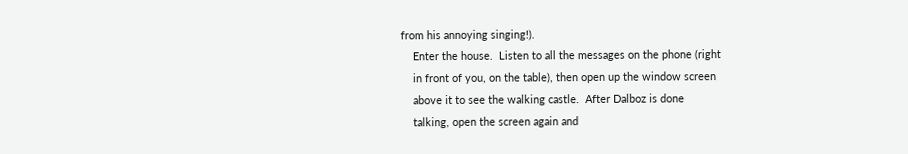from his annoying singing!).
    Enter the house.  Listen to all the messages on the phone (right
    in front of you, on the table), then open up the window screen
    above it to see the walking castle.  After Dalboz is done
    talking, open the screen again and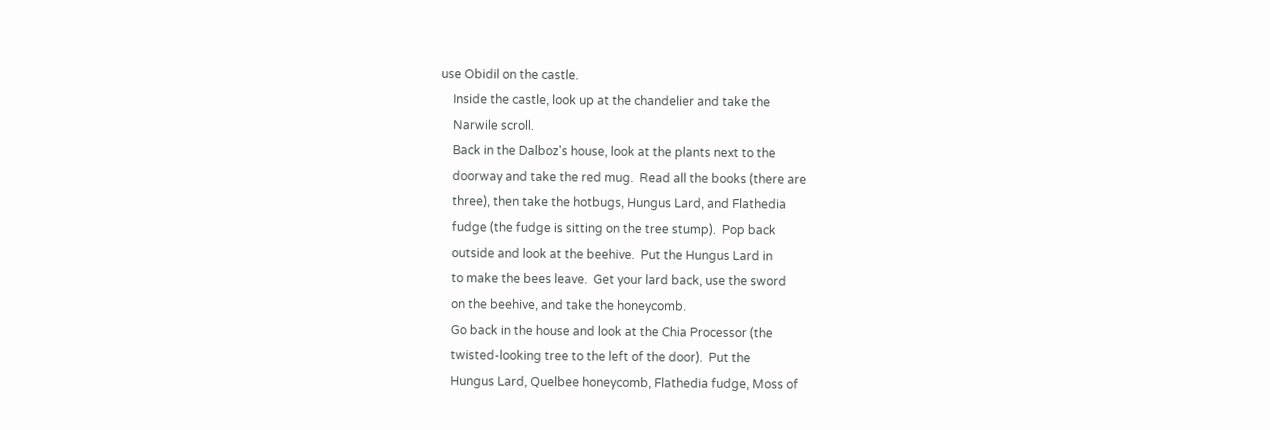use Obidil on the castle.
    Inside the castle, look up at the chandelier and take the
    Narwile scroll.
    Back in the Dalboz's house, look at the plants next to the
    doorway and take the red mug.  Read all the books (there are
    three), then take the hotbugs, Hungus Lard, and Flathedia
    fudge (the fudge is sitting on the tree stump).  Pop back
    outside and look at the beehive.  Put the Hungus Lard in
    to make the bees leave.  Get your lard back, use the sword
    on the beehive, and take the honeycomb.
    Go back in the house and look at the Chia Processor (the
    twisted-looking tree to the left of the door).  Put the
    Hungus Lard, Quelbee honeycomb, Flathedia fudge, Moss of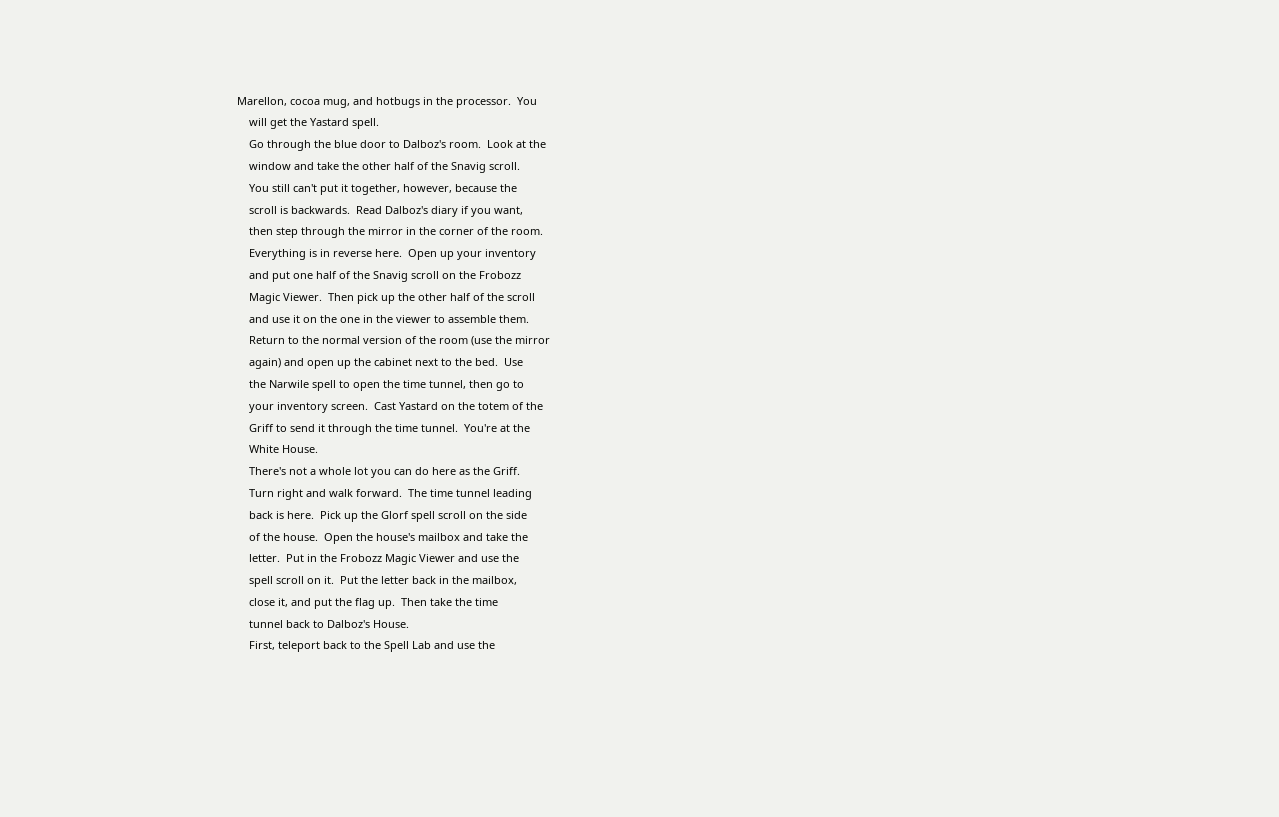Marellon, cocoa mug, and hotbugs in the processor.  You
    will get the Yastard spell.
    Go through the blue door to Dalboz's room.  Look at the
    window and take the other half of the Snavig scroll.
    You still can't put it together, however, because the
    scroll is backwards.  Read Dalboz's diary if you want,
    then step through the mirror in the corner of the room.
    Everything is in reverse here.  Open up your inventory
    and put one half of the Snavig scroll on the Frobozz
    Magic Viewer.  Then pick up the other half of the scroll
    and use it on the one in the viewer to assemble them.
    Return to the normal version of the room (use the mirror
    again) and open up the cabinet next to the bed.  Use
    the Narwile spell to open the time tunnel, then go to
    your inventory screen.  Cast Yastard on the totem of the
    Griff to send it through the time tunnel.  You're at the
    White House.
    There's not a whole lot you can do here as the Griff.
    Turn right and walk forward.  The time tunnel leading
    back is here.  Pick up the Glorf spell scroll on the side
    of the house.  Open the house's mailbox and take the
    letter.  Put in the Frobozz Magic Viewer and use the
    spell scroll on it.  Put the letter back in the mailbox,
    close it, and put the flag up.  Then take the time
    tunnel back to Dalboz's House.
    First, teleport back to the Spell Lab and use the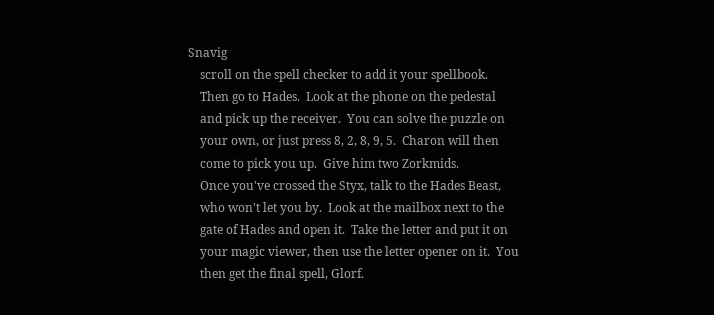Snavig
    scroll on the spell checker to add it your spellbook.
    Then go to Hades.  Look at the phone on the pedestal
    and pick up the receiver.  You can solve the puzzle on
    your own, or just press 8, 2, 8, 9, 5.  Charon will then
    come to pick you up.  Give him two Zorkmids.
    Once you've crossed the Styx, talk to the Hades Beast,
    who won't let you by.  Look at the mailbox next to the
    gate of Hades and open it.  Take the letter and put it on
    your magic viewer, then use the letter opener on it.  You
    then get the final spell, Glorf.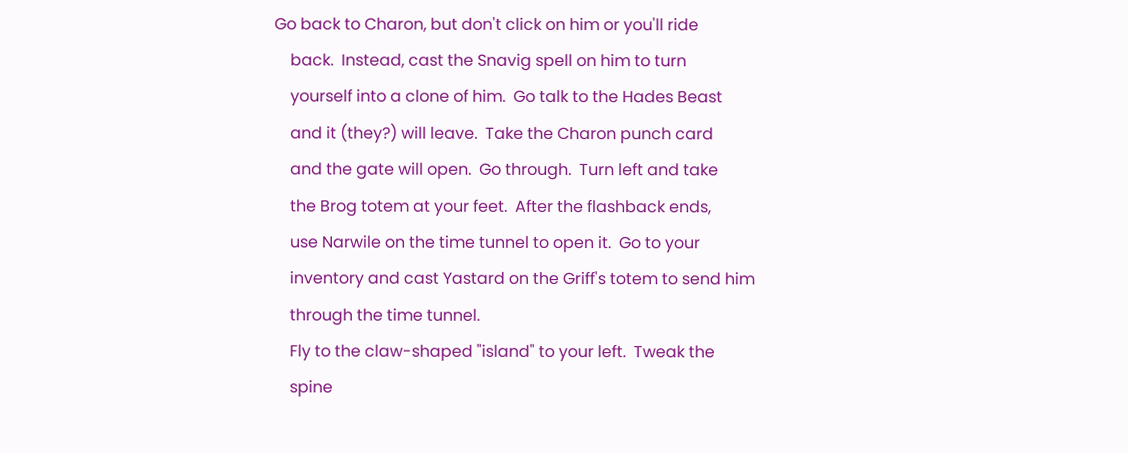Go back to Charon, but don't click on him or you'll ride
    back.  Instead, cast the Snavig spell on him to turn
    yourself into a clone of him.  Go talk to the Hades Beast
    and it (they?) will leave.  Take the Charon punch card
    and the gate will open.  Go through.  Turn left and take
    the Brog totem at your feet.  After the flashback ends,
    use Narwile on the time tunnel to open it.  Go to your
    inventory and cast Yastard on the Griff's totem to send him
    through the time tunnel.
    Fly to the claw-shaped "island" to your left.  Tweak the
    spine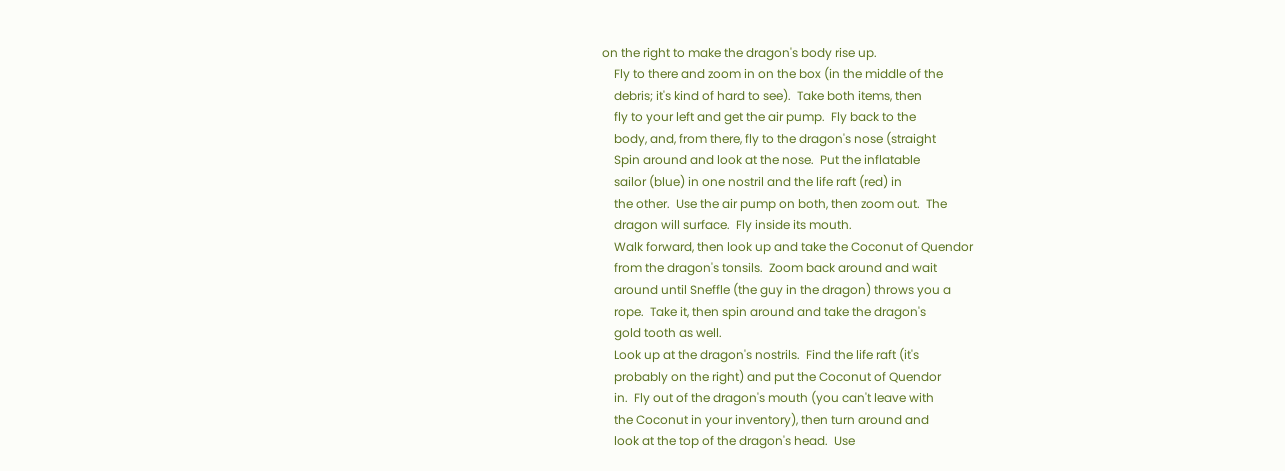on the right to make the dragon's body rise up.
    Fly to there and zoom in on the box (in the middle of the
    debris; it's kind of hard to see).  Take both items, then
    fly to your left and get the air pump.  Fly back to the
    body, and, from there, fly to the dragon's nose (straight
    Spin around and look at the nose.  Put the inflatable
    sailor (blue) in one nostril and the life raft (red) in
    the other.  Use the air pump on both, then zoom out.  The
    dragon will surface.  Fly inside its mouth.
    Walk forward, then look up and take the Coconut of Quendor
    from the dragon's tonsils.  Zoom back around and wait
    around until Sneffle (the guy in the dragon) throws you a
    rope.  Take it, then spin around and take the dragon's
    gold tooth as well.
    Look up at the dragon's nostrils.  Find the life raft (it's
    probably on the right) and put the Coconut of Quendor
    in.  Fly out of the dragon's mouth (you can't leave with
    the Coconut in your inventory), then turn around and
    look at the top of the dragon's head.  Use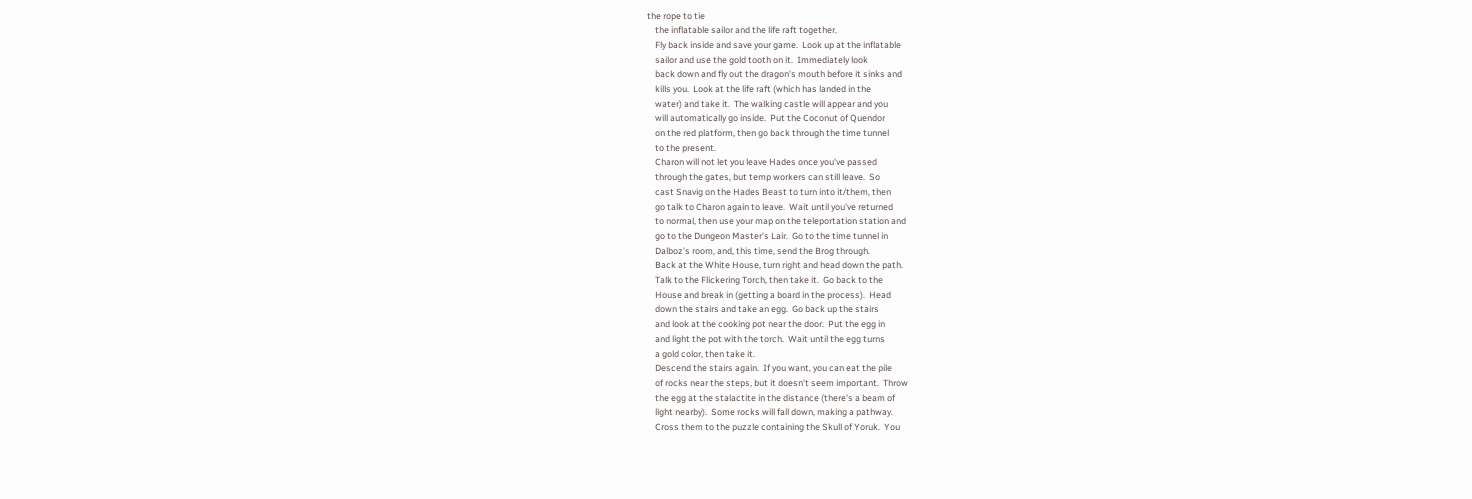the rope to tie
    the inflatable sailor and the life raft together.
    Fly back inside and save your game.  Look up at the inflatable
    sailor and use the gold tooth on it.  Immediately look
    back down and fly out the dragon's mouth before it sinks and
    kills you.  Look at the life raft (which has landed in the
    water) and take it.  The walking castle will appear and you
    will automatically go inside.  Put the Coconut of Quendor
    on the red platform, then go back through the time tunnel
    to the present.
    Charon will not let you leave Hades once you've passed
    through the gates, but temp workers can still leave.  So
    cast Snavig on the Hades Beast to turn into it/them, then
    go talk to Charon again to leave.  Wait until you've returned
    to normal, then use your map on the teleportation station and
    go to the Dungeon Master's Lair.  Go to the time tunnel in
    Dalboz's room, and, this time, send the Brog through.
    Back at the White House, turn right and head down the path.
    Talk to the Flickering Torch, then take it.  Go back to the
    House and break in (getting a board in the process).  Head
    down the stairs and take an egg.  Go back up the stairs
    and look at the cooking pot near the door.  Put the egg in
    and light the pot with the torch.  Wait until the egg turns
    a gold color, then take it.
    Descend the stairs again.  If you want, you can eat the pile
    of rocks near the steps, but it doesn't seem important.  Throw
    the egg at the stalactite in the distance (there's a beam of
    light nearby).  Some rocks will fall down, making a pathway.
    Cross them to the puzzle containing the Skull of Yoruk.  You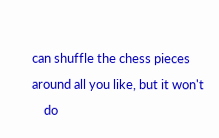can shuffle the chess pieces around all you like, but it won't
    do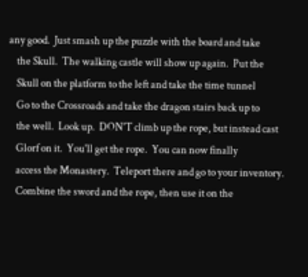any good.  Just smash up the puzzle with the board and take
    the Skull.  The walking castle will show up again.  Put the
    Skull on the platform to the left and take the time tunnel
    Go to the Crossroads and take the dragon stairs back up to
    the well.  Look up.  DON'T climb up the rope, but instead cast
    Glorf on it.  You'll get the rope.  You can now finally
    access the Monastery.  Teleport there and go to your inventory.
    Combine the sword and the rope, then use it on the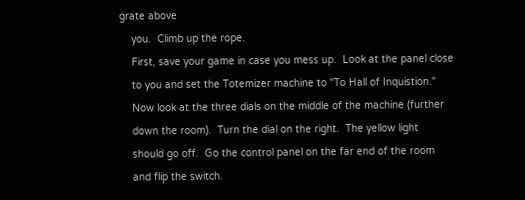grate above
    you.  Climb up the rope.
    First, save your game in case you mess up.  Look at the panel close
    to you and set the Totemizer machine to "To Hall of Inquistion."
    Now look at the three dials on the middle of the machine (further
    down the room).  Turn the dial on the right.  The yellow light
    should go off.  Go the control panel on the far end of the room
    and flip the switch.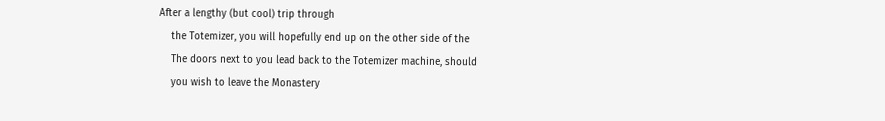After a lengthy (but cool) trip through
    the Totemizer, you will hopefully end up on the other side of the
    The doors next to you lead back to the Totemizer machine, should
    you wish to leave the Monastery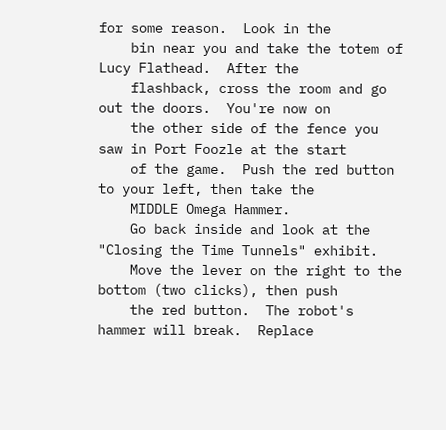for some reason.  Look in the
    bin near you and take the totem of Lucy Flathead.  After the
    flashback, cross the room and go out the doors.  You're now on
    the other side of the fence you saw in Port Foozle at the start
    of the game.  Push the red button to your left, then take the
    MIDDLE Omega Hammer.
    Go back inside and look at the "Closing the Time Tunnels" exhibit.
    Move the lever on the right to the bottom (two clicks), then push
    the red button.  The robot's hammer will break.  Replace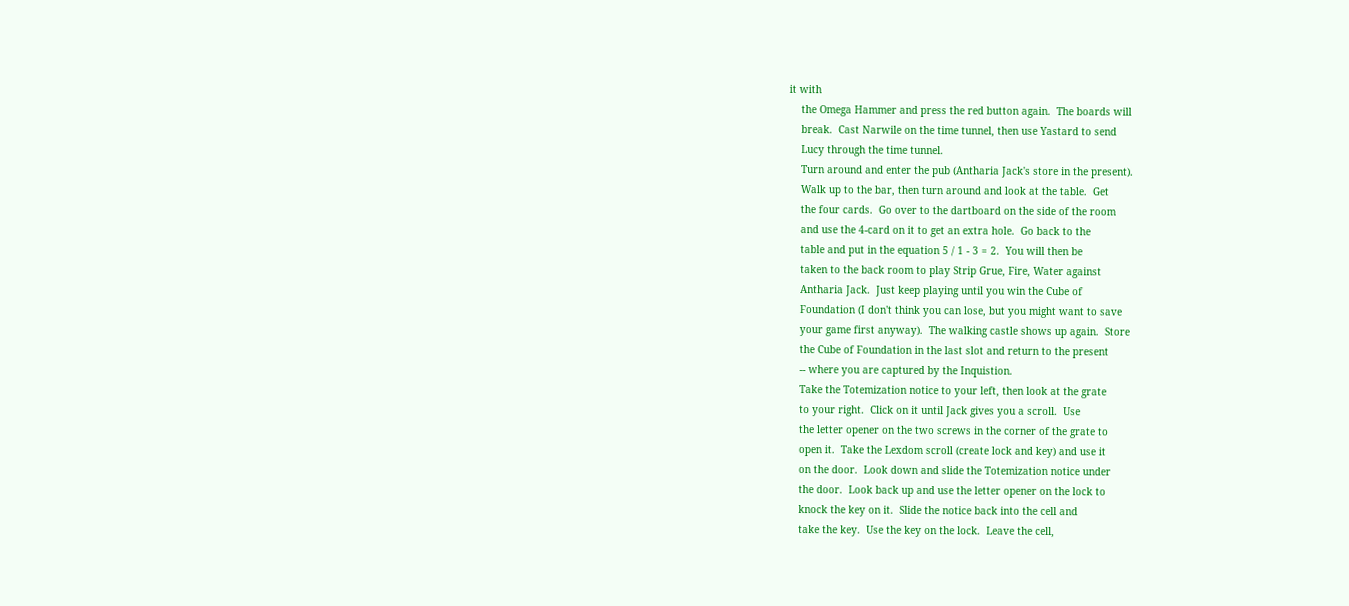it with
    the Omega Hammer and press the red button again.  The boards will
    break.  Cast Narwile on the time tunnel, then use Yastard to send
    Lucy through the time tunnel.
    Turn around and enter the pub (Antharia Jack's store in the present).
    Walk up to the bar, then turn around and look at the table.  Get
    the four cards.  Go over to the dartboard on the side of the room
    and use the 4-card on it to get an extra hole.  Go back to the
    table and put in the equation 5 / 1 - 3 = 2.  You will then be
    taken to the back room to play Strip Grue, Fire, Water against
    Antharia Jack.  Just keep playing until you win the Cube of
    Foundation (I don't think you can lose, but you might want to save
    your game first anyway).  The walking castle shows up again.  Store
    the Cube of Foundation in the last slot and return to the present
    -- where you are captured by the Inquistion.
    Take the Totemization notice to your left, then look at the grate
    to your right.  Click on it until Jack gives you a scroll.  Use
    the letter opener on the two screws in the corner of the grate to
    open it.  Take the Lexdom scroll (create lock and key) and use it
    on the door.  Look down and slide the Totemization notice under
    the door.  Look back up and use the letter opener on the lock to
    knock the key on it.  Slide the notice back into the cell and
    take the key.  Use the key on the lock.  Leave the cell,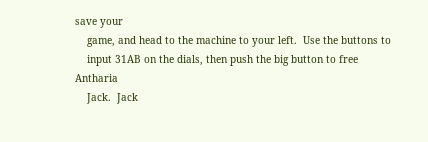save your
    game, and head to the machine to your left.  Use the buttons to
    input 31AB on the dials, then push the big button to free Antharia
    Jack.  Jack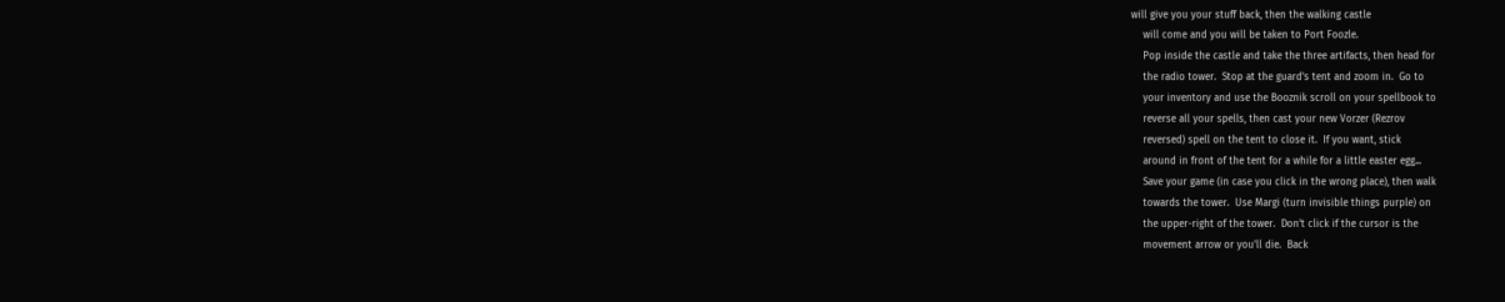will give you your stuff back, then the walking castle
    will come and you will be taken to Port Foozle.
    Pop inside the castle and take the three artifacts, then head for
    the radio tower.  Stop at the guard's tent and zoom in.  Go to
    your inventory and use the Booznik scroll on your spellbook to
    reverse all your spells, then cast your new Vorzer (Rezrov
    reversed) spell on the tent to close it.  If you want, stick
    around in front of the tent for a while for a little easter egg...
    Save your game (in case you click in the wrong place), then walk
    towards the tower.  Use Margi (turn invisible things purple) on
    the upper-right of the tower.  Don't click if the cursor is the
    movement arrow or you'll die.  Back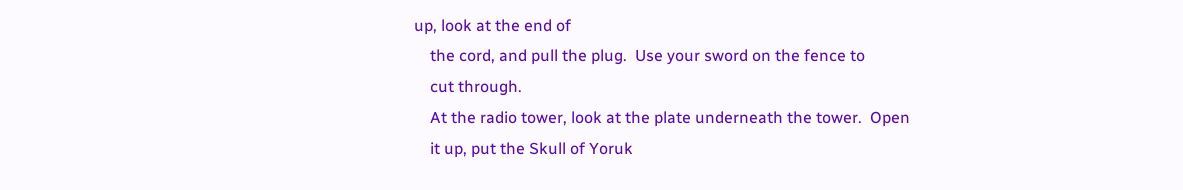up, look at the end of
    the cord, and pull the plug.  Use your sword on the fence to
    cut through.
    At the radio tower, look at the plate underneath the tower.  Open
    it up, put the Skull of Yoruk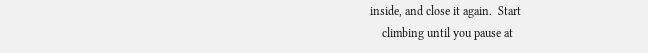inside, and close it again.  Start
    climbing until you pause at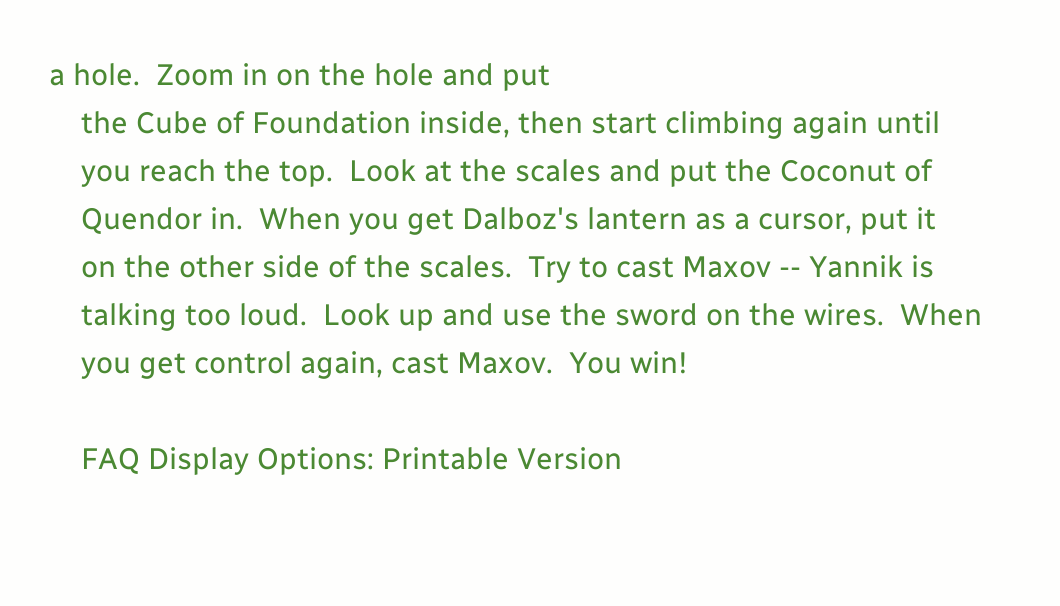a hole.  Zoom in on the hole and put
    the Cube of Foundation inside, then start climbing again until
    you reach the top.  Look at the scales and put the Coconut of
    Quendor in.  When you get Dalboz's lantern as a cursor, put it
    on the other side of the scales.  Try to cast Maxov -- Yannik is
    talking too loud.  Look up and use the sword on the wires.  When
    you get control again, cast Maxov.  You win!

    FAQ Display Options: Printable Version